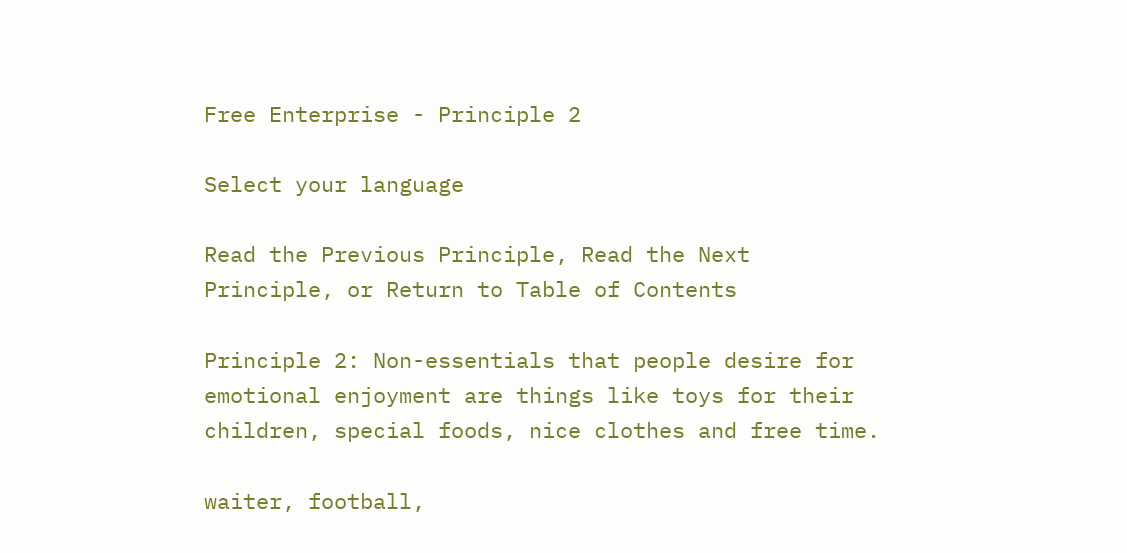Free Enterprise - Principle 2

Select your language

Read the Previous Principle, Read the Next Principle, or Return to Table of Contents

Principle 2: Non-essentials that people desire for emotional enjoyment are things like toys for their children, special foods, nice clothes and free time.

waiter, football,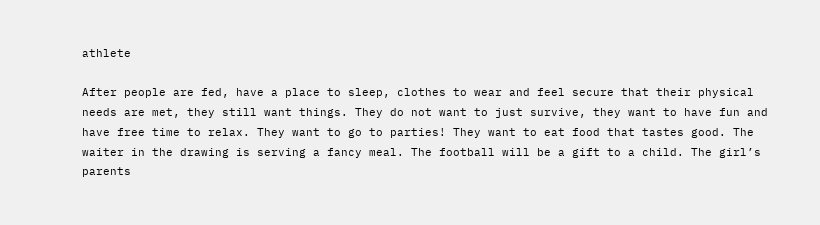athlete

After people are fed, have a place to sleep, clothes to wear and feel secure that their physical needs are met, they still want things. They do not want to just survive, they want to have fun and have free time to relax. They want to go to parties! They want to eat food that tastes good. The waiter in the drawing is serving a fancy meal. The football will be a gift to a child. The girl’s parents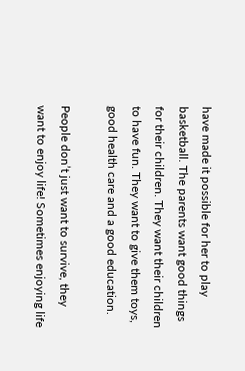have made it possible for her to play basketball. The parents want good things for their children. They want their children to have fun. They want to give them toys, good health care and a good education.

People don’t just want to survive, they want to enjoy life! Sometimes enjoying life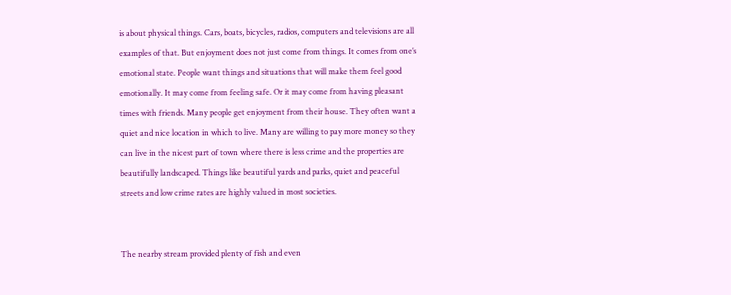is about physical things. Cars, boats, bicycles, radios, computers and televisions are all examples of that. But enjoyment does not just come from things. It comes from one’s emotional state. People want things and situations that will make them feel good emotionally. It may come from feeling safe. Or it may come from having pleasant times with friends. Many people get enjoyment from their house. They often want a quiet and nice location in which to live. Many are willing to pay more money so they can live in the nicest part of town where there is less crime and the properties are beautifully landscaped. Things like beautiful yards and parks, quiet and peaceful streets and low crime rates are highly valued in most societies.


The nearby stream provided plenty of fish and even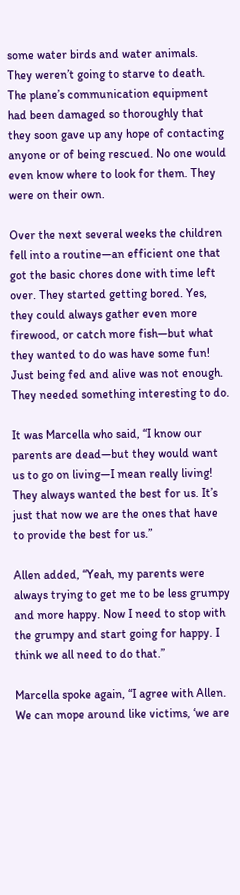some water birds and water animals. They weren’t going to starve to death. The plane’s communication equipment had been damaged so thoroughly that they soon gave up any hope of contacting anyone or of being rescued. No one would even know where to look for them. They were on their own.

Over the next several weeks the children fell into a routine—an efficient one that got the basic chores done with time left over. They started getting bored. Yes, they could always gather even more firewood, or catch more fish—but what they wanted to do was have some fun! Just being fed and alive was not enough. They needed something interesting to do.

It was Marcella who said, “I know our parents are dead—but they would want us to go on living—I mean really living! They always wanted the best for us. It’s just that now we are the ones that have to provide the best for us.”

Allen added, “Yeah, my parents were always trying to get me to be less grumpy and more happy. Now I need to stop with the grumpy and start going for happy. I think we all need to do that.”

Marcella spoke again, “I agree with Allen. We can mope around like victims, ‘we are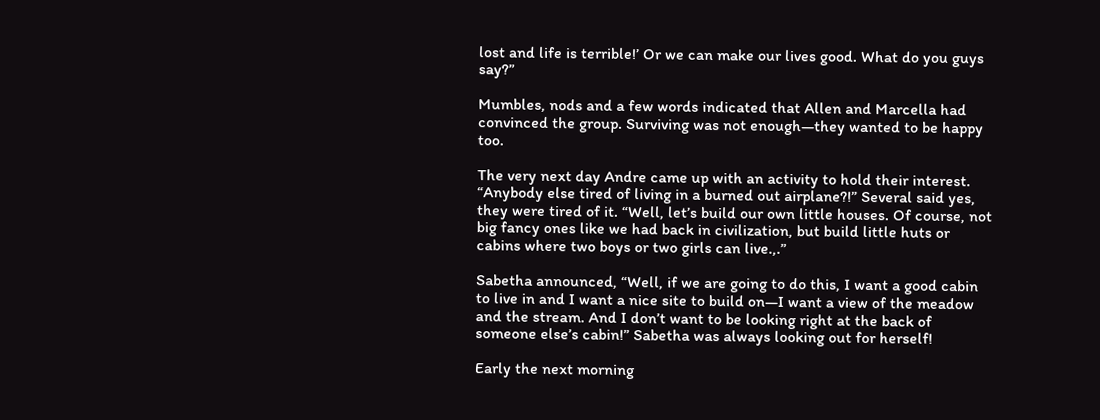lost and life is terrible!’ Or we can make our lives good. What do you guys say?”

Mumbles, nods and a few words indicated that Allen and Marcella had convinced the group. Surviving was not enough—they wanted to be happy too.

The very next day Andre came up with an activity to hold their interest. “Anybody else tired of living in a burned out airplane?!” Several said yes, they were tired of it. “Well, let’s build our own little houses. Of course, not big fancy ones like we had back in civilization, but build little huts or cabins where two boys or two girls can live.,.”

Sabetha announced, “Well, if we are going to do this, I want a good cabin to live in and I want a nice site to build on—I want a view of the meadow and the stream. And I don’t want to be looking right at the back of someone else’s cabin!” Sabetha was always looking out for herself!

Early the next morning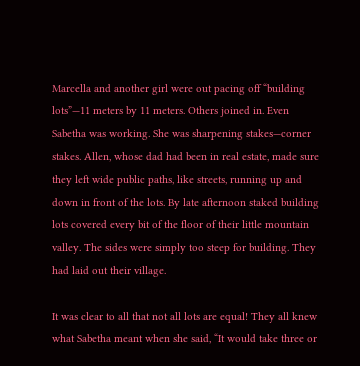Marcella and another girl were out pacing off “building lots”—11 meters by 11 meters. Others joined in. Even Sabetha was working. She was sharpening stakes—corner stakes. Allen, whose dad had been in real estate, made sure they left wide public paths, like streets, running up and down in front of the lots. By late afternoon staked building lots covered every bit of the floor of their little mountain valley. The sides were simply too steep for building. They had laid out their village.

It was clear to all that not all lots are equal! They all knew what Sabetha meant when she said, “It would take three or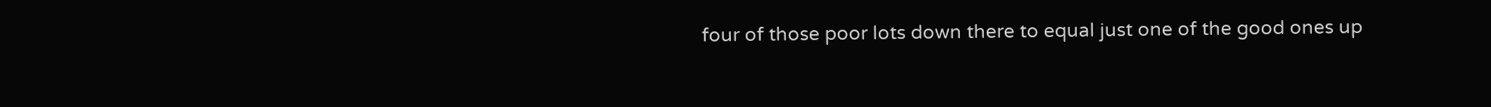four of those poor lots down there to equal just one of the good ones up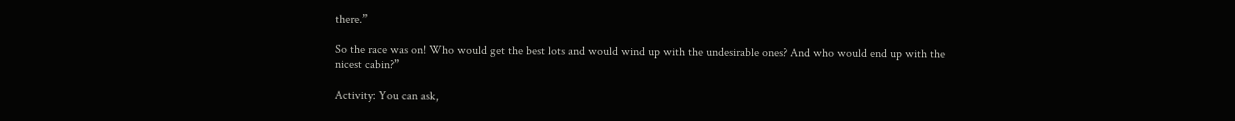there.”

So the race was on! Who would get the best lots and would wind up with the undesirable ones? And who would end up with the nicest cabin?”

Activity: You can ask,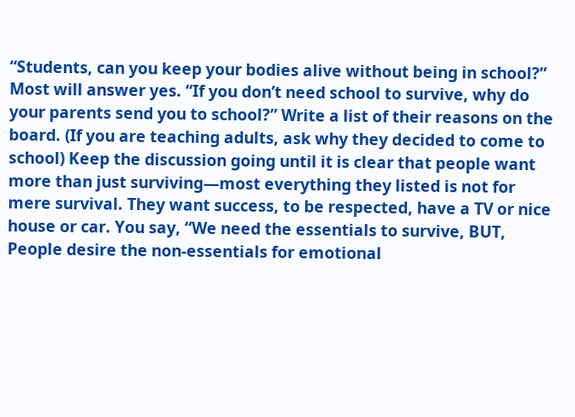“Students, can you keep your bodies alive without being in school?” Most will answer yes. “If you don’t need school to survive, why do your parents send you to school?” Write a list of their reasons on the board. (If you are teaching adults, ask why they decided to come to school) Keep the discussion going until it is clear that people want more than just surviving—most everything they listed is not for mere survival. They want success, to be respected, have a TV or nice house or car. You say, “We need the essentials to survive, BUT, People desire the non-essentials for emotional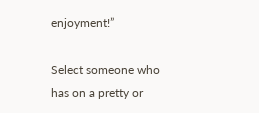enjoyment!”

Select someone who has on a pretty or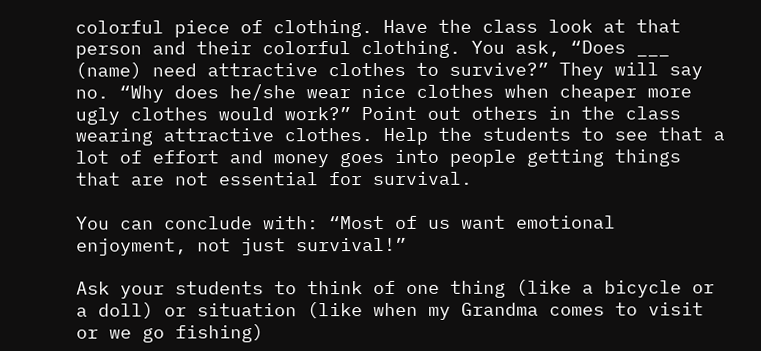colorful piece of clothing. Have the class look at that person and their colorful clothing. You ask, “Does ___ (name) need attractive clothes to survive?” They will say no. “Why does he/she wear nice clothes when cheaper more ugly clothes would work?” Point out others in the class wearing attractive clothes. Help the students to see that a lot of effort and money goes into people getting things that are not essential for survival.

You can conclude with: “Most of us want emotional enjoyment, not just survival!”

Ask your students to think of one thing (like a bicycle or a doll) or situation (like when my Grandma comes to visit or we go fishing)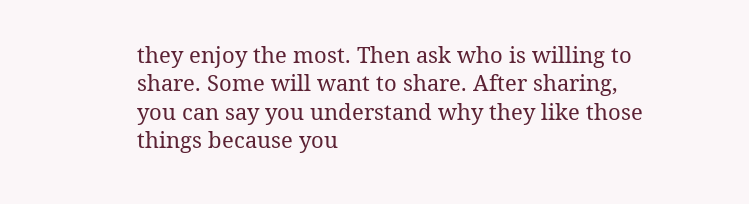they enjoy the most. Then ask who is willing to share. Some will want to share. After sharing, you can say you understand why they like those things because you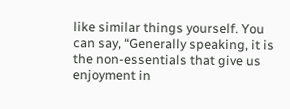like similar things yourself. You can say, “Generally speaking, it is the non-essentials that give us enjoyment in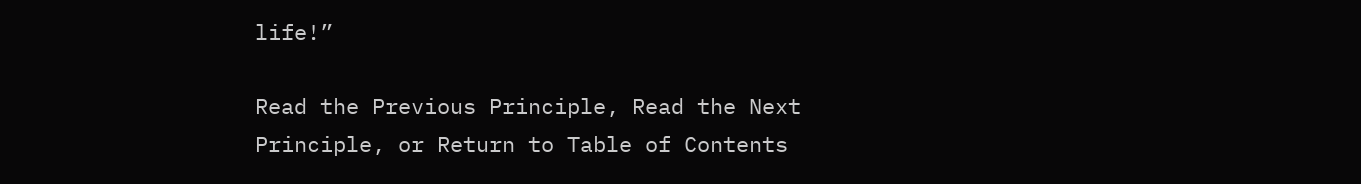life!”

Read the Previous Principle, Read the Next Principle, or Return to Table of Contents